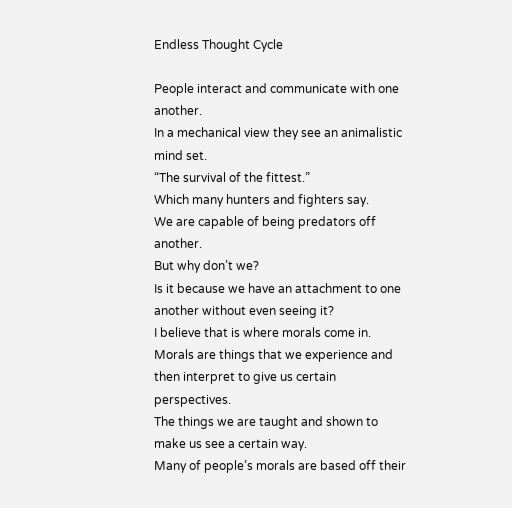Endless Thought Cycle

People interact and communicate with one another.
In a mechanical view they see an animalistic mind set.
“The survival of the fittest.”
Which many hunters and fighters say.
We are capable of being predators off another.
But why don’t we?
Is it because we have an attachment to one another without even seeing it?
I believe that is where morals come in.
Morals are things that we experience and then interpret to give us certain perspectives.
The things we are taught and shown to make us see a certain way.
Many of people’s morals are based off their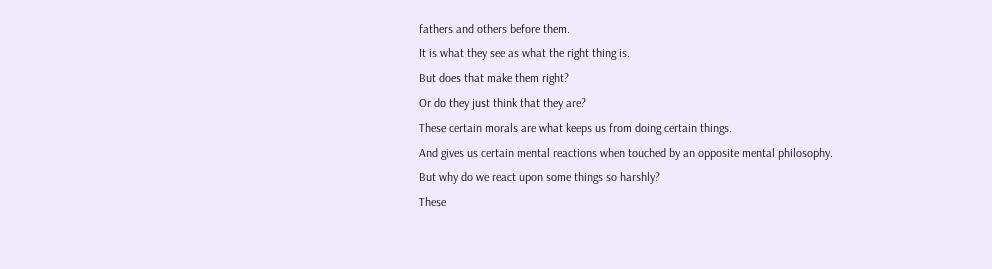fathers and others before them.
It is what they see as what the right thing is.
But does that make them right?
Or do they just think that they are?
These certain morals are what keeps us from doing certain things.
And gives us certain mental reactions when touched by an opposite mental philosophy.
But why do we react upon some things so harshly?
These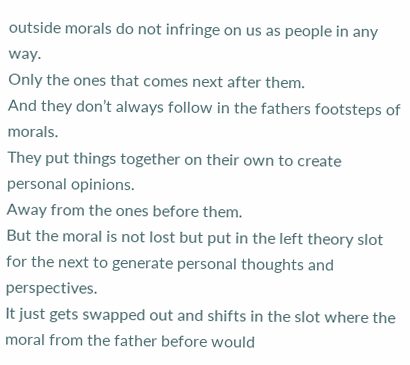outside morals do not infringe on us as people in any way.
Only the ones that comes next after them.
And they don’t always follow in the fathers footsteps of morals.
They put things together on their own to create personal opinions.
Away from the ones before them.
But the moral is not lost but put in the left theory slot for the next to generate personal thoughts and perspectives.
It just gets swapped out and shifts in the slot where the moral from the father before would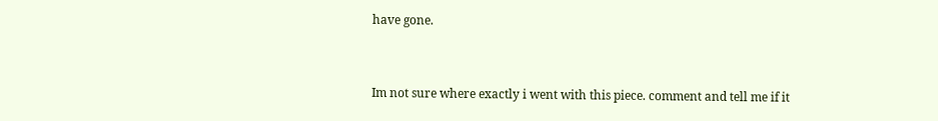have gone.


Im not sure where exactly i went with this piece. comment and tell me if it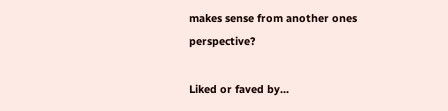makes sense from another ones perspective?

Liked or faved by...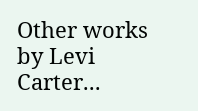Other works by Levi Carter...